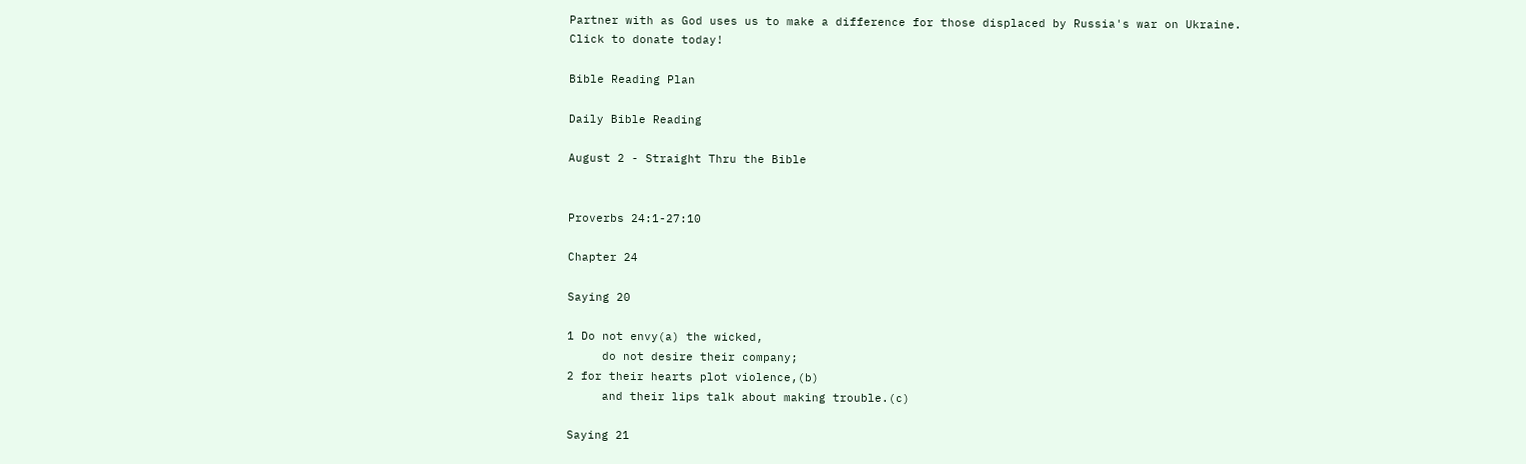Partner with as God uses us to make a difference for those displaced by Russia's war on Ukraine.
Click to donate today!

Bible Reading Plan

Daily Bible Reading

August 2 - Straight Thru the Bible


Proverbs 24:1-27:10

Chapter 24

Saying 20

1 Do not envy(a) the wicked,
     do not desire their company;
2 for their hearts plot violence,(b)
     and their lips talk about making trouble.(c)

Saying 21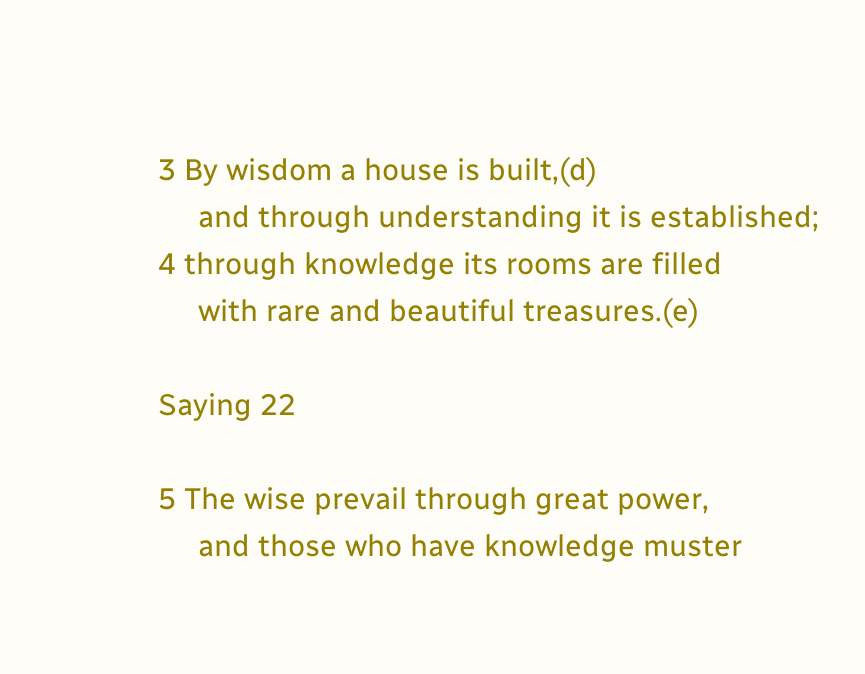3 By wisdom a house is built,(d)
     and through understanding it is established;
4 through knowledge its rooms are filled
     with rare and beautiful treasures.(e)

Saying 22

5 The wise prevail through great power,
     and those who have knowledge muster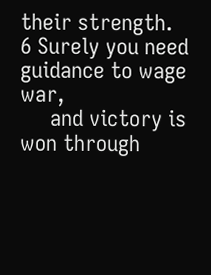their strength.
6 Surely you need guidance to wage war,
     and victory is won through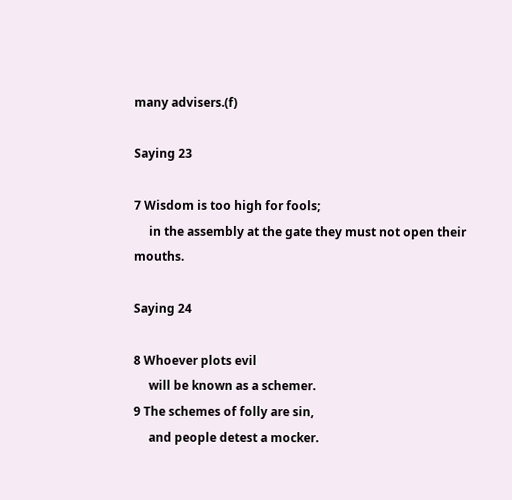many advisers.(f)

Saying 23

7 Wisdom is too high for fools;
     in the assembly at the gate they must not open their mouths.

Saying 24

8 Whoever plots evil
     will be known as a schemer.
9 The schemes of folly are sin,
     and people detest a mocker.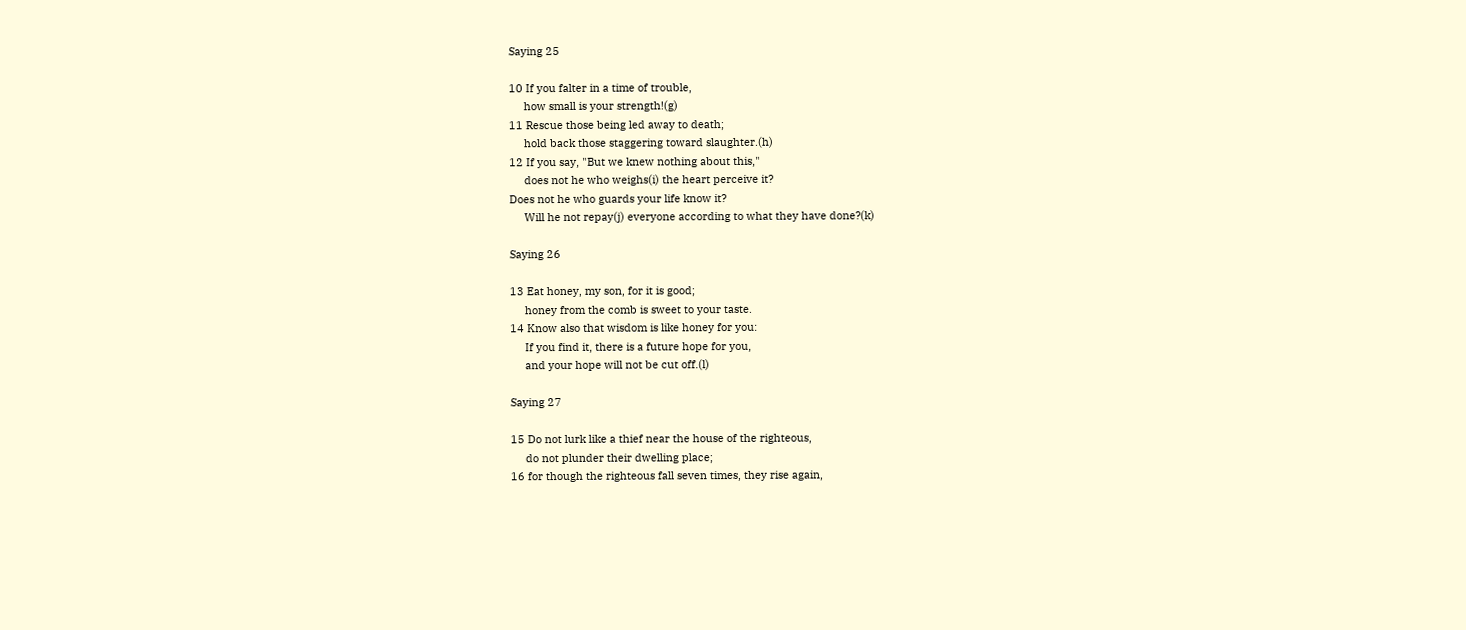Saying 25

10 If you falter in a time of trouble,
     how small is your strength!(g)
11 Rescue those being led away to death;
     hold back those staggering toward slaughter.(h)
12 If you say, "But we knew nothing about this,"
     does not he who weighs(i) the heart perceive it?
Does not he who guards your life know it?
     Will he not repay(j) everyone according to what they have done?(k)

Saying 26

13 Eat honey, my son, for it is good;
     honey from the comb is sweet to your taste.
14 Know also that wisdom is like honey for you:
     If you find it, there is a future hope for you,
     and your hope will not be cut off.(l)

Saying 27

15 Do not lurk like a thief near the house of the righteous,
     do not plunder their dwelling place;
16 for though the righteous fall seven times, they rise again,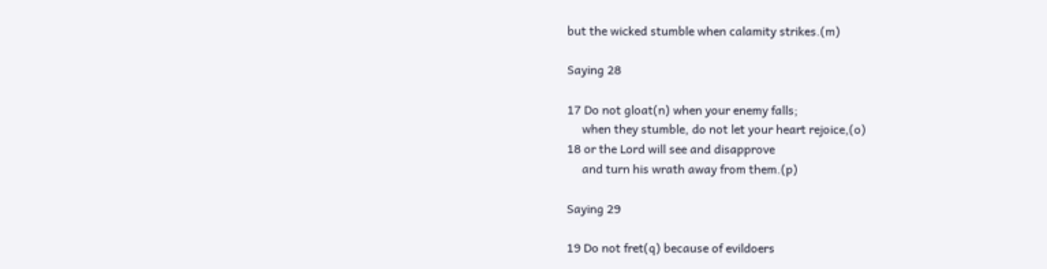but the wicked stumble when calamity strikes.(m)

Saying 28

17 Do not gloat(n) when your enemy falls;
     when they stumble, do not let your heart rejoice,(o)
18 or the Lord will see and disapprove
     and turn his wrath away from them.(p)

Saying 29

19 Do not fret(q) because of evildoers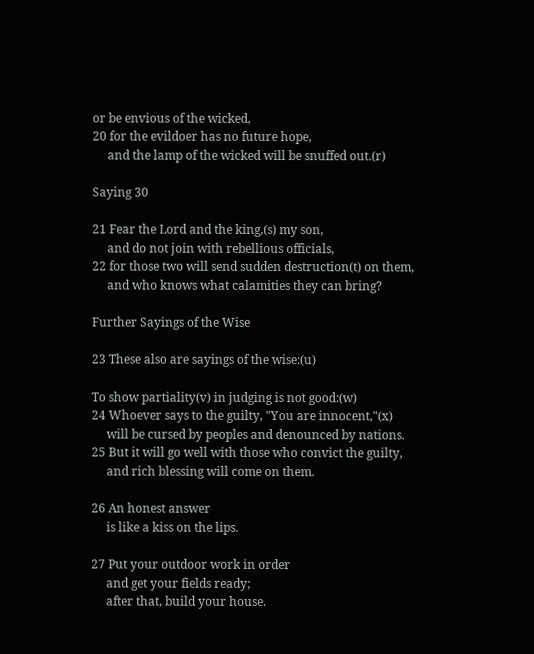or be envious of the wicked,
20 for the evildoer has no future hope,
     and the lamp of the wicked will be snuffed out.(r)

Saying 30

21 Fear the Lord and the king,(s) my son,
     and do not join with rebellious officials,
22 for those two will send sudden destruction(t) on them,
     and who knows what calamities they can bring?

Further Sayings of the Wise

23 These also are sayings of the wise:(u)

To show partiality(v) in judging is not good:(w)
24 Whoever says to the guilty, "You are innocent,"(x)
     will be cursed by peoples and denounced by nations.
25 But it will go well with those who convict the guilty,
     and rich blessing will come on them.

26 An honest answer
     is like a kiss on the lips.

27 Put your outdoor work in order
     and get your fields ready;
     after that, build your house.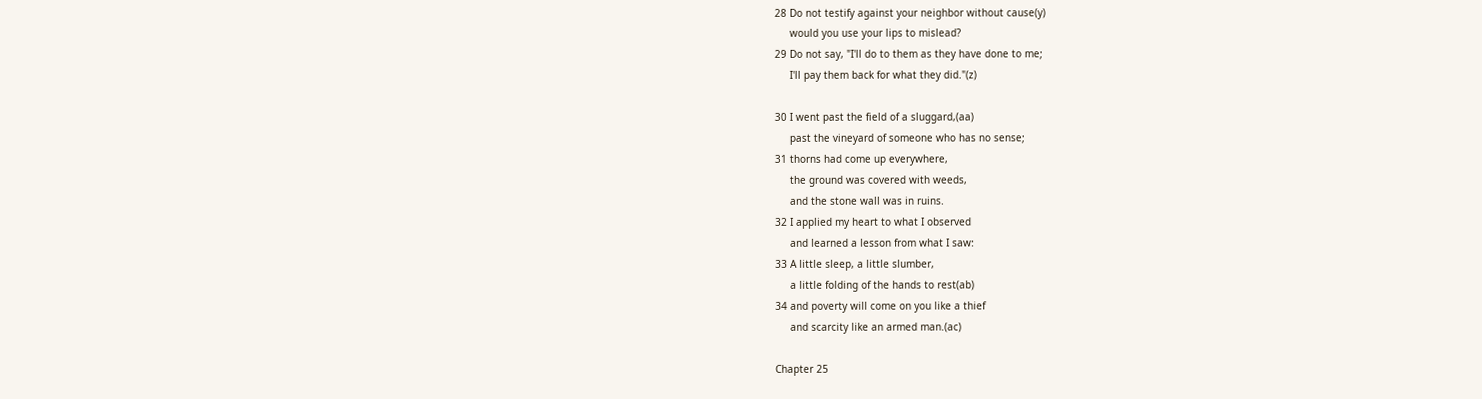28 Do not testify against your neighbor without cause(y)
     would you use your lips to mislead?
29 Do not say, "I'll do to them as they have done to me;
     I'll pay them back for what they did."(z)

30 I went past the field of a sluggard,(aa)
     past the vineyard of someone who has no sense;
31 thorns had come up everywhere,
     the ground was covered with weeds,
     and the stone wall was in ruins.
32 I applied my heart to what I observed
     and learned a lesson from what I saw:
33 A little sleep, a little slumber,
     a little folding of the hands to rest(ab)
34 and poverty will come on you like a thief
     and scarcity like an armed man.(ac)

Chapter 25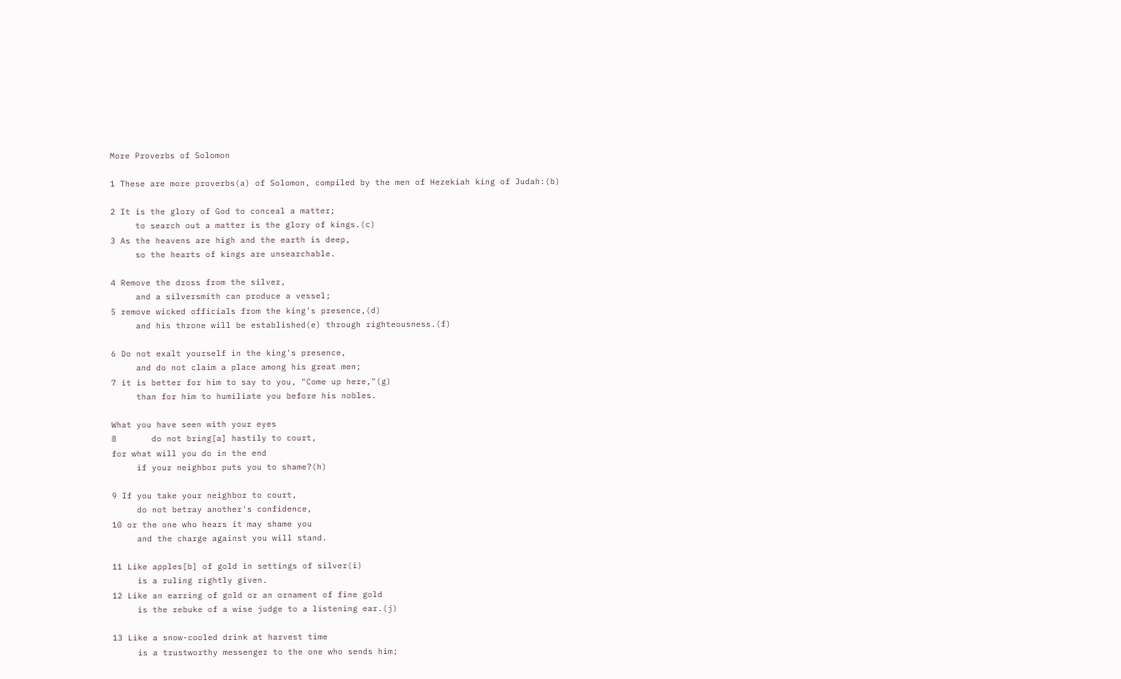More Proverbs of Solomon

1 These are more proverbs(a) of Solomon, compiled by the men of Hezekiah king of Judah:(b)

2 It is the glory of God to conceal a matter;
     to search out a matter is the glory of kings.(c)
3 As the heavens are high and the earth is deep,
     so the hearts of kings are unsearchable.

4 Remove the dross from the silver,
     and a silversmith can produce a vessel;
5 remove wicked officials from the king's presence,(d)
     and his throne will be established(e) through righteousness.(f)

6 Do not exalt yourself in the king's presence,
     and do not claim a place among his great men;
7 it is better for him to say to you, "Come up here,"(g)
     than for him to humiliate you before his nobles.

What you have seen with your eyes
8       do not bring[a] hastily to court,
for what will you do in the end
     if your neighbor puts you to shame?(h)

9 If you take your neighbor to court,
     do not betray another's confidence,
10 or the one who hears it may shame you
     and the charge against you will stand.

11 Like apples[b] of gold in settings of silver(i)
     is a ruling rightly given.
12 Like an earring of gold or an ornament of fine gold
     is the rebuke of a wise judge to a listening ear.(j)

13 Like a snow-cooled drink at harvest time
     is a trustworthy messenger to the one who sends him;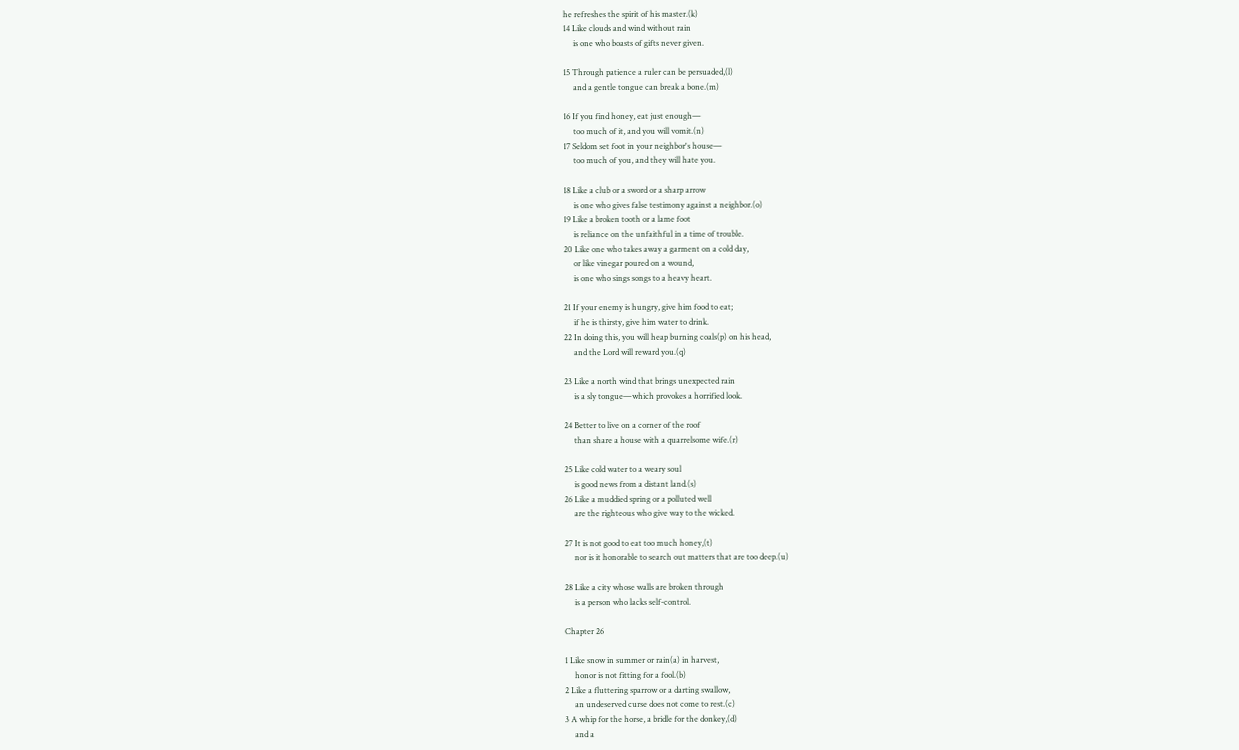he refreshes the spirit of his master.(k)
14 Like clouds and wind without rain
     is one who boasts of gifts never given.

15 Through patience a ruler can be persuaded,(l)
     and a gentle tongue can break a bone.(m)

16 If you find honey, eat just enough—
     too much of it, and you will vomit.(n)
17 Seldom set foot in your neighbor's house—
     too much of you, and they will hate you.

18 Like a club or a sword or a sharp arrow
     is one who gives false testimony against a neighbor.(o)
19 Like a broken tooth or a lame foot
     is reliance on the unfaithful in a time of trouble.
20 Like one who takes away a garment on a cold day,
     or like vinegar poured on a wound,
     is one who sings songs to a heavy heart.

21 If your enemy is hungry, give him food to eat;
     if he is thirsty, give him water to drink.
22 In doing this, you will heap burning coals(p) on his head,
     and the Lord will reward you.(q)

23 Like a north wind that brings unexpected rain
     is a sly tongue—which provokes a horrified look.

24 Better to live on a corner of the roof
     than share a house with a quarrelsome wife.(r)

25 Like cold water to a weary soul
     is good news from a distant land.(s)
26 Like a muddied spring or a polluted well
     are the righteous who give way to the wicked.

27 It is not good to eat too much honey,(t)
     nor is it honorable to search out matters that are too deep.(u)

28 Like a city whose walls are broken through
     is a person who lacks self-control.

Chapter 26

1 Like snow in summer or rain(a) in harvest,
     honor is not fitting for a fool.(b)
2 Like a fluttering sparrow or a darting swallow,
     an undeserved curse does not come to rest.(c)
3 A whip for the horse, a bridle for the donkey,(d)
     and a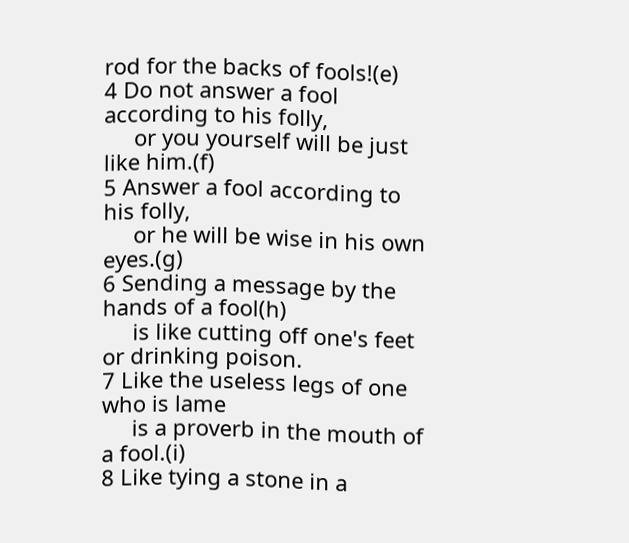rod for the backs of fools!(e)
4 Do not answer a fool according to his folly,
     or you yourself will be just like him.(f)
5 Answer a fool according to his folly,
     or he will be wise in his own eyes.(g)
6 Sending a message by the hands of a fool(h)
     is like cutting off one's feet or drinking poison.
7 Like the useless legs of one who is lame
     is a proverb in the mouth of a fool.(i)
8 Like tying a stone in a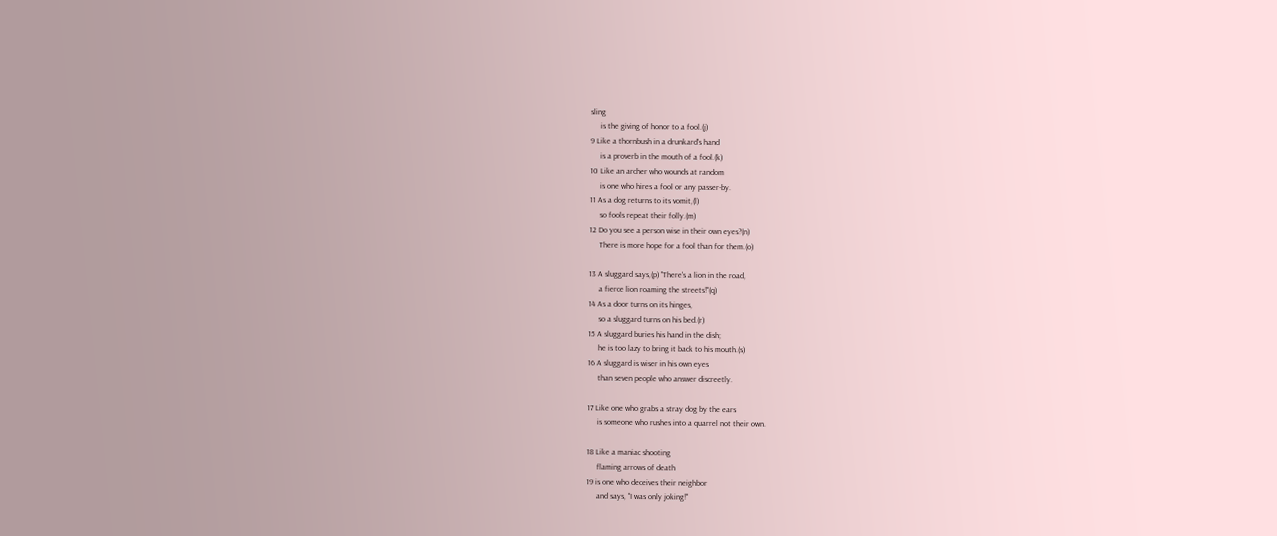sling
     is the giving of honor to a fool.(j)
9 Like a thornbush in a drunkard's hand
     is a proverb in the mouth of a fool.(k)
10 Like an archer who wounds at random
     is one who hires a fool or any passer-by.
11 As a dog returns to its vomit,(l)
     so fools repeat their folly.(m)
12 Do you see a person wise in their own eyes?(n)
     There is more hope for a fool than for them.(o)

13 A sluggard says,(p) "There's a lion in the road,
     a fierce lion roaming the streets!"(q)
14 As a door turns on its hinges,
     so a sluggard turns on his bed.(r)
15 A sluggard buries his hand in the dish;
     he is too lazy to bring it back to his mouth.(s)
16 A sluggard is wiser in his own eyes
     than seven people who answer discreetly.

17 Like one who grabs a stray dog by the ears
     is someone who rushes into a quarrel not their own.

18 Like a maniac shooting
     flaming arrows of death
19 is one who deceives their neighbor
     and says, "I was only joking!"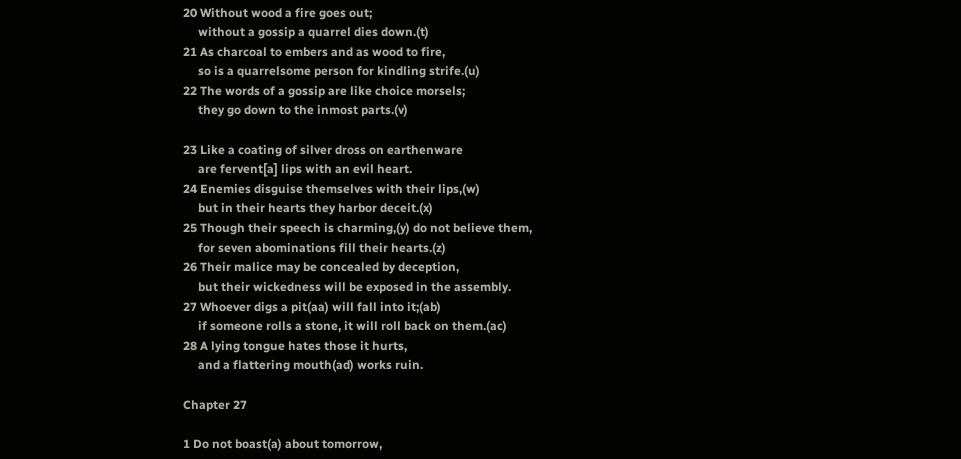20 Without wood a fire goes out;
     without a gossip a quarrel dies down.(t)
21 As charcoal to embers and as wood to fire,
     so is a quarrelsome person for kindling strife.(u)
22 The words of a gossip are like choice morsels;
     they go down to the inmost parts.(v)

23 Like a coating of silver dross on earthenware
     are fervent[a] lips with an evil heart.
24 Enemies disguise themselves with their lips,(w)
     but in their hearts they harbor deceit.(x)
25 Though their speech is charming,(y) do not believe them,
     for seven abominations fill their hearts.(z)
26 Their malice may be concealed by deception,
     but their wickedness will be exposed in the assembly.
27 Whoever digs a pit(aa) will fall into it;(ab)
     if someone rolls a stone, it will roll back on them.(ac)
28 A lying tongue hates those it hurts,
     and a flattering mouth(ad) works ruin.

Chapter 27

1 Do not boast(a) about tomorrow,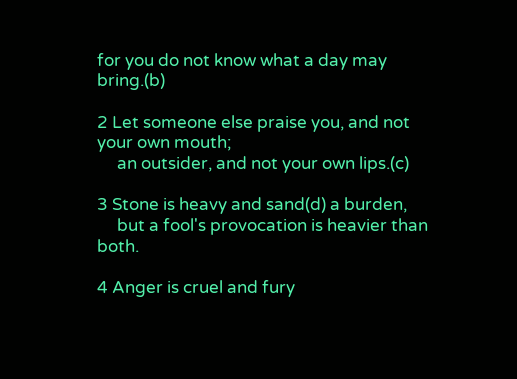for you do not know what a day may bring.(b)

2 Let someone else praise you, and not your own mouth;
     an outsider, and not your own lips.(c)

3 Stone is heavy and sand(d) a burden,
     but a fool's provocation is heavier than both.

4 Anger is cruel and fury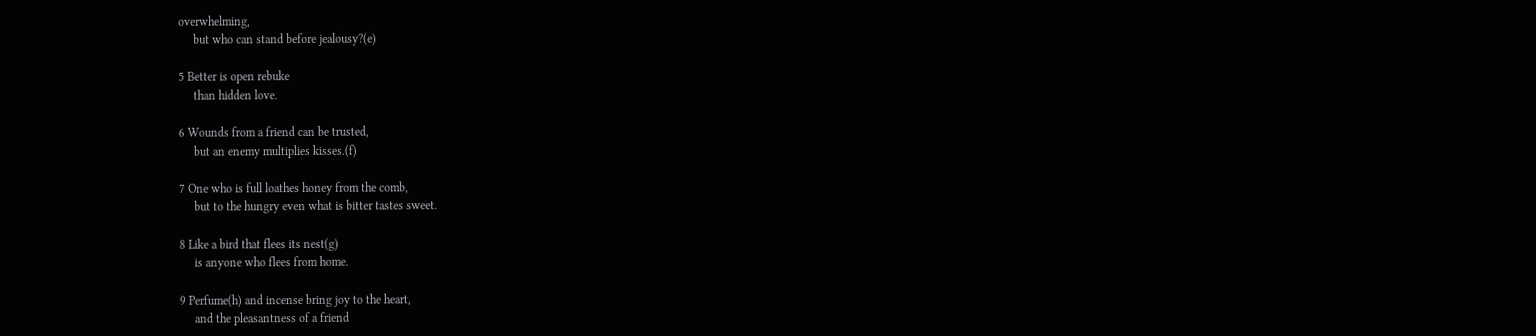overwhelming,
     but who can stand before jealousy?(e)

5 Better is open rebuke
     than hidden love.

6 Wounds from a friend can be trusted,
     but an enemy multiplies kisses.(f)

7 One who is full loathes honey from the comb,
     but to the hungry even what is bitter tastes sweet.

8 Like a bird that flees its nest(g)
     is anyone who flees from home.

9 Perfume(h) and incense bring joy to the heart,
     and the pleasantness of a friend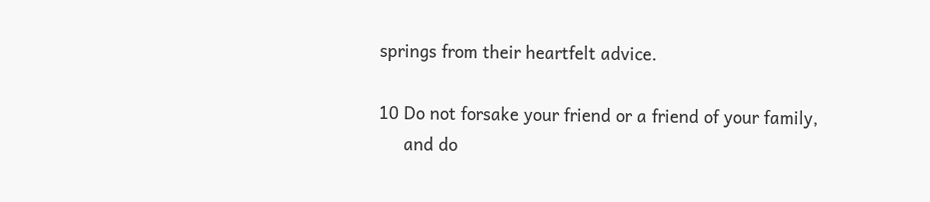springs from their heartfelt advice.

10 Do not forsake your friend or a friend of your family,
     and do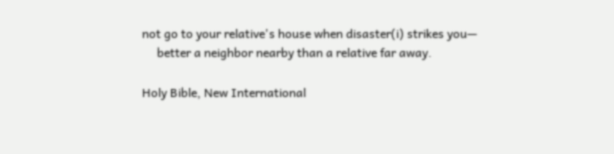not go to your relative's house when disaster(i) strikes you—
     better a neighbor nearby than a relative far away.

Holy Bible, New International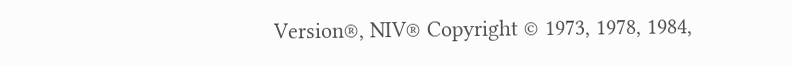Version®, NIV® Copyright © 1973, 1978, 1984,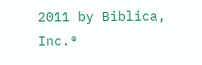2011 by Biblica, Inc.®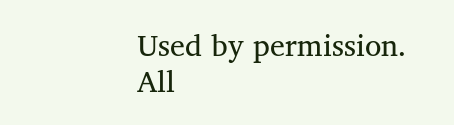Used by permission. All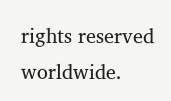rights reserved worldwide.